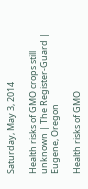Saturday, May 3, 2014

Health risks of GMO crops still unknown | The Register-Guard | Eugene, Oregon

Health risks of GMO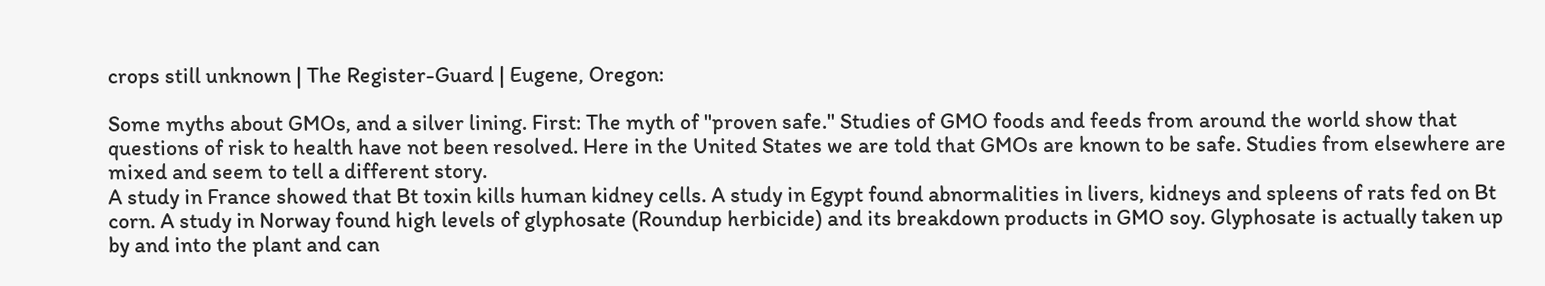crops still unknown | The Register-Guard | Eugene, Oregon:

Some myths about GMOs, and a silver lining. First: The myth of "proven safe." Studies of GMO foods and feeds from around the world show that questions of risk to health have not been resolved. Here in the United States we are told that GMOs are known to be safe. Studies from elsewhere are mixed and seem to tell a different story.
A study in France showed that Bt toxin kills human kidney cells. A study in Egypt found abnormalities in livers, kidneys and spleens of rats fed on Bt corn. A study in Norway found high levels of glyphosate (Roundup herbicide) and its breakdown products in GMO soy. Glyphosate is actually taken up by and into the plant and can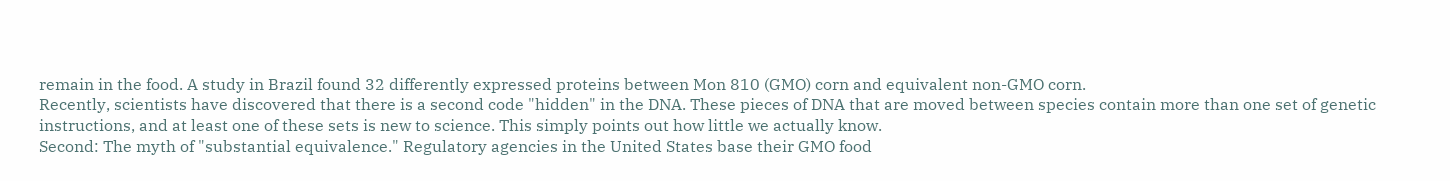remain in the food. A study in Brazil found 32 differently expressed proteins between Mon 810 (GMO) corn and equivalent non-GMO corn.
Recently, scientists have discovered that there is a second code "hidden" in the DNA. These pieces of DNA that are moved between species contain more than one set of genetic instructions, and at least one of these sets is new to science. This simply points out how little we actually know.
Second: The myth of "substantial equivalence." Regulatory agencies in the United States base their GMO food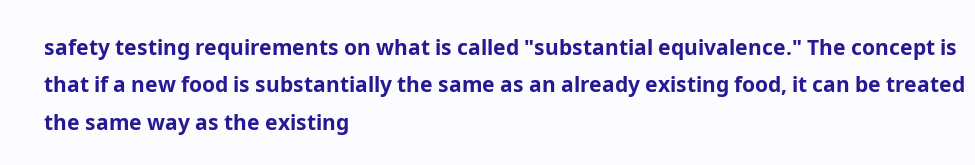safety testing requirements on what is called "substantial equivalence." The concept is that if a new food is substantially the same as an already existing food, it can be treated the same way as the existing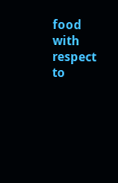food with respect to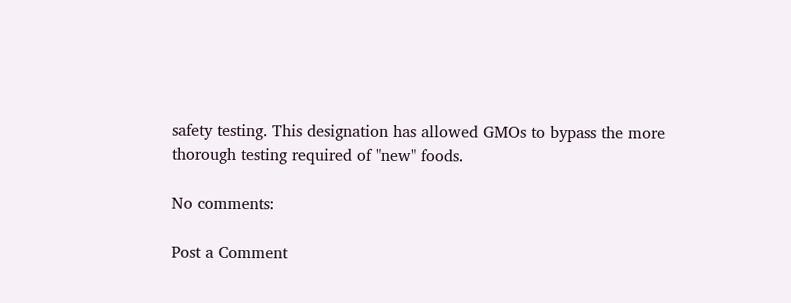safety testing. This designation has allowed GMOs to bypass the more thorough testing required of "new" foods.

No comments:

Post a Comment